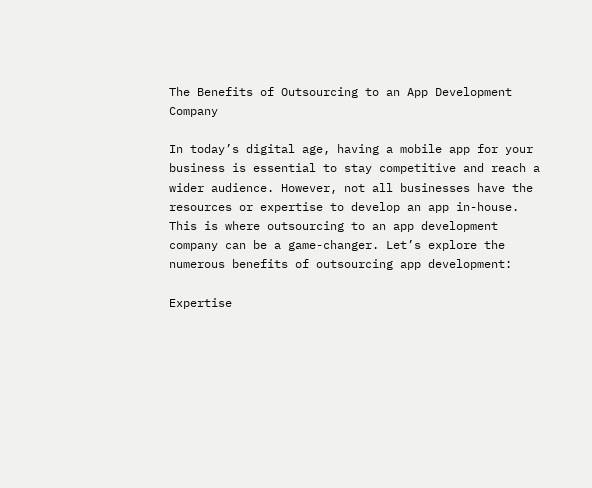The Benefits of Outsourcing to an App Development Company

In today’s digital age, having a mobile app for your business is essential to stay competitive and reach a wider audience. However, not all businesses have the resources or expertise to develop an app in-house. This is where outsourcing to an app development company can be a game-changer. Let’s explore the numerous benefits of outsourcing app development:

Expertise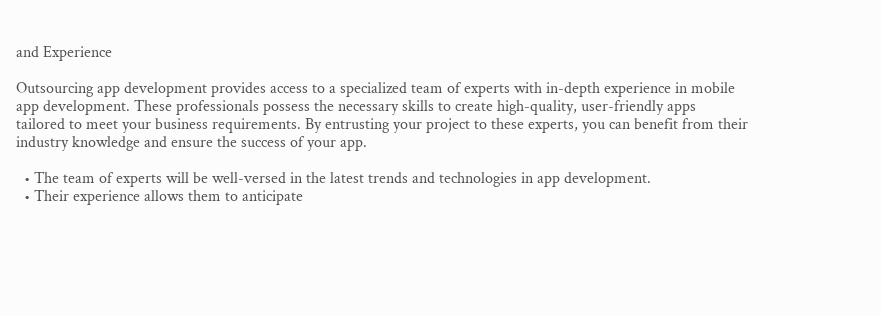and Experience

Outsourcing app development provides access to a specialized team of experts with in-depth experience in mobile app development. These professionals possess the necessary skills to create high-quality, user-friendly apps tailored to meet your business requirements. By entrusting your project to these experts, you can benefit from their industry knowledge and ensure the success of your app.

  • The team of experts will be well-versed in the latest trends and technologies in app development.
  • Their experience allows them to anticipate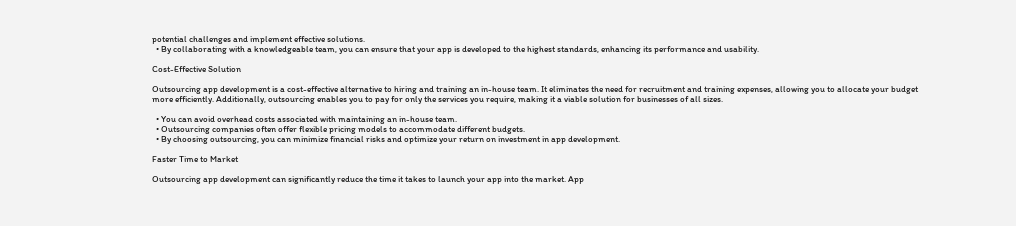potential challenges and implement effective solutions.
  • By collaborating with a knowledgeable team, you can ensure that your app is developed to the highest standards, enhancing its performance and usability.

Cost-Effective Solution

Outsourcing app development is a cost-effective alternative to hiring and training an in-house team. It eliminates the need for recruitment and training expenses, allowing you to allocate your budget more efficiently. Additionally, outsourcing enables you to pay for only the services you require, making it a viable solution for businesses of all sizes.

  • You can avoid overhead costs associated with maintaining an in-house team.
  • Outsourcing companies often offer flexible pricing models to accommodate different budgets.
  • By choosing outsourcing, you can minimize financial risks and optimize your return on investment in app development.

Faster Time to Market

Outsourcing app development can significantly reduce the time it takes to launch your app into the market. App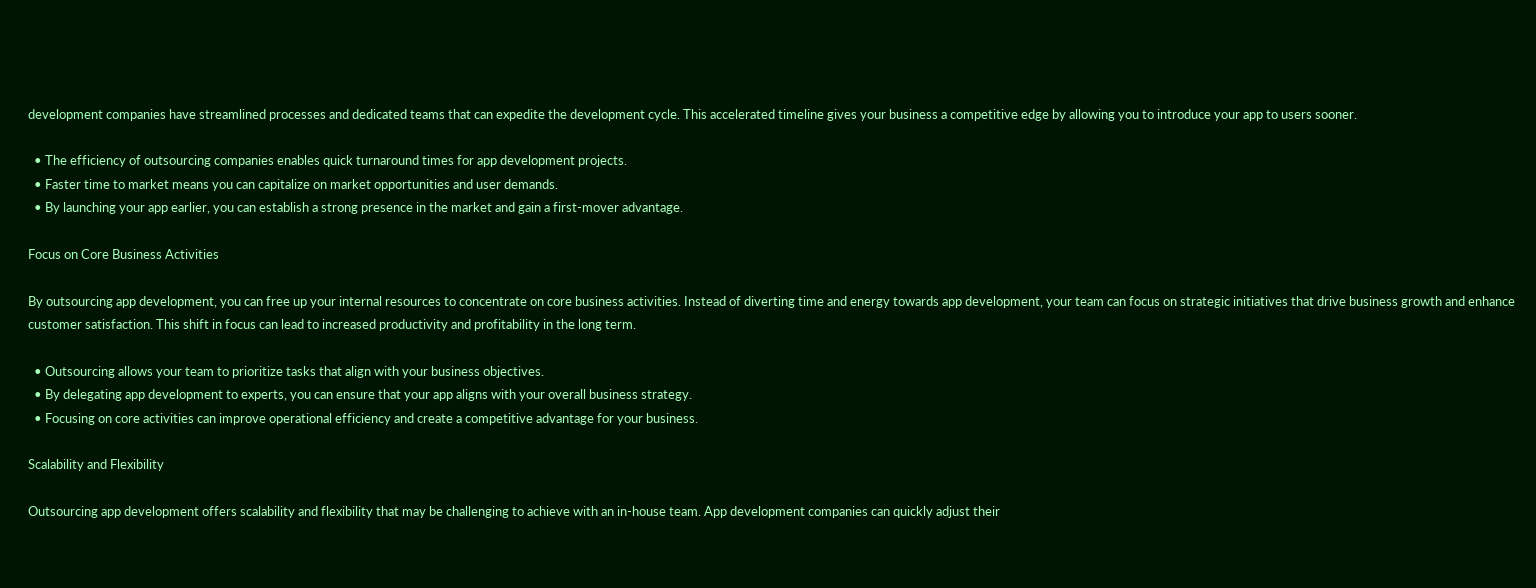development companies have streamlined processes and dedicated teams that can expedite the development cycle. This accelerated timeline gives your business a competitive edge by allowing you to introduce your app to users sooner.

  • The efficiency of outsourcing companies enables quick turnaround times for app development projects.
  • Faster time to market means you can capitalize on market opportunities and user demands.
  • By launching your app earlier, you can establish a strong presence in the market and gain a first-mover advantage.

Focus on Core Business Activities

By outsourcing app development, you can free up your internal resources to concentrate on core business activities. Instead of diverting time and energy towards app development, your team can focus on strategic initiatives that drive business growth and enhance customer satisfaction. This shift in focus can lead to increased productivity and profitability in the long term.

  • Outsourcing allows your team to prioritize tasks that align with your business objectives.
  • By delegating app development to experts, you can ensure that your app aligns with your overall business strategy.
  • Focusing on core activities can improve operational efficiency and create a competitive advantage for your business.

Scalability and Flexibility

Outsourcing app development offers scalability and flexibility that may be challenging to achieve with an in-house team. App development companies can quickly adjust their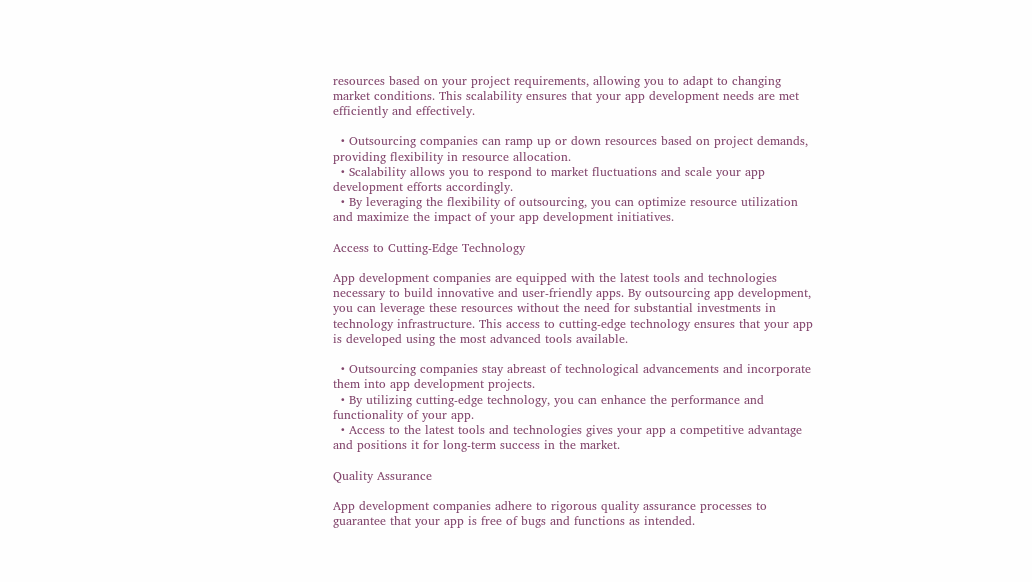resources based on your project requirements, allowing you to adapt to changing market conditions. This scalability ensures that your app development needs are met efficiently and effectively.

  • Outsourcing companies can ramp up or down resources based on project demands, providing flexibility in resource allocation.
  • Scalability allows you to respond to market fluctuations and scale your app development efforts accordingly.
  • By leveraging the flexibility of outsourcing, you can optimize resource utilization and maximize the impact of your app development initiatives.

Access to Cutting-Edge Technology

App development companies are equipped with the latest tools and technologies necessary to build innovative and user-friendly apps. By outsourcing app development, you can leverage these resources without the need for substantial investments in technology infrastructure. This access to cutting-edge technology ensures that your app is developed using the most advanced tools available.

  • Outsourcing companies stay abreast of technological advancements and incorporate them into app development projects.
  • By utilizing cutting-edge technology, you can enhance the performance and functionality of your app.
  • Access to the latest tools and technologies gives your app a competitive advantage and positions it for long-term success in the market.

Quality Assurance

App development companies adhere to rigorous quality assurance processes to guarantee that your app is free of bugs and functions as intended.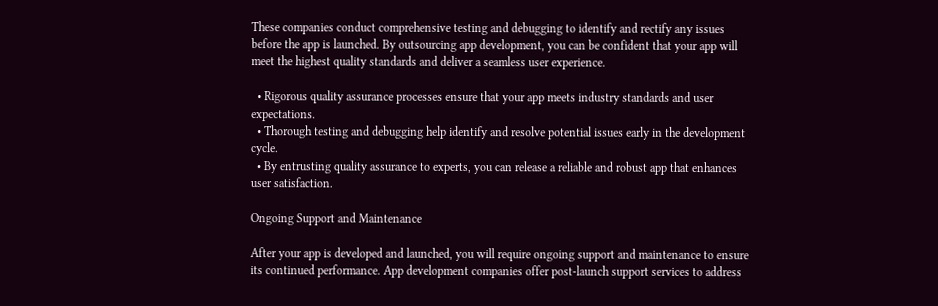These companies conduct comprehensive testing and debugging to identify and rectify any issues before the app is launched. By outsourcing app development, you can be confident that your app will meet the highest quality standards and deliver a seamless user experience.

  • Rigorous quality assurance processes ensure that your app meets industry standards and user expectations.
  • Thorough testing and debugging help identify and resolve potential issues early in the development cycle.
  • By entrusting quality assurance to experts, you can release a reliable and robust app that enhances user satisfaction.

Ongoing Support and Maintenance

After your app is developed and launched, you will require ongoing support and maintenance to ensure its continued performance. App development companies offer post-launch support services to address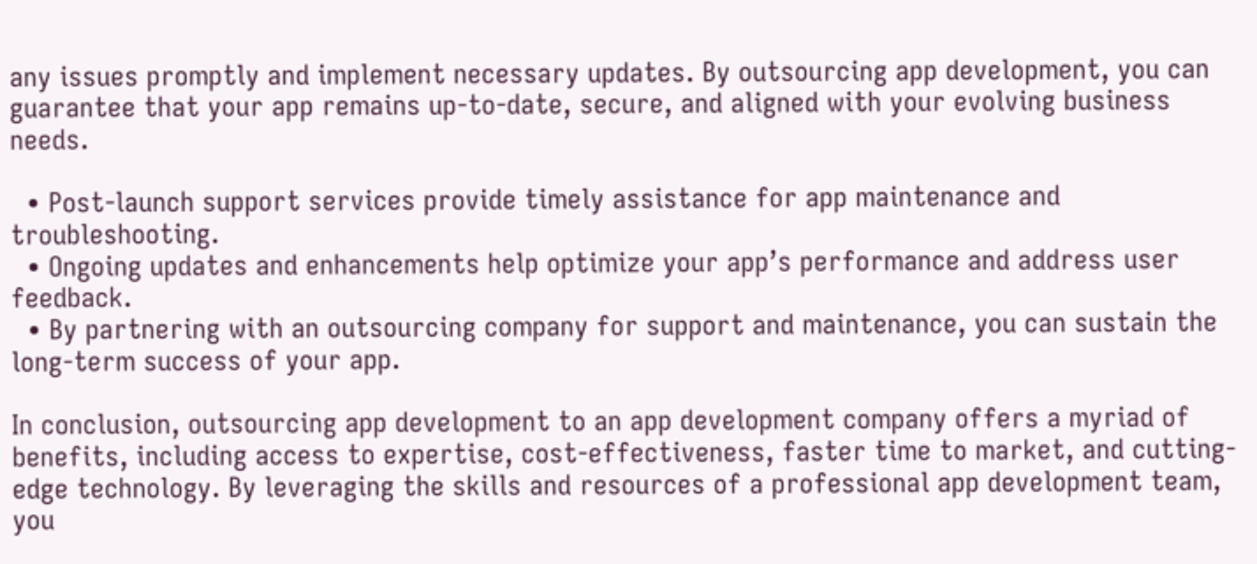any issues promptly and implement necessary updates. By outsourcing app development, you can guarantee that your app remains up-to-date, secure, and aligned with your evolving business needs.

  • Post-launch support services provide timely assistance for app maintenance and troubleshooting.
  • Ongoing updates and enhancements help optimize your app’s performance and address user feedback.
  • By partnering with an outsourcing company for support and maintenance, you can sustain the long-term success of your app.

In conclusion, outsourcing app development to an app development company offers a myriad of benefits, including access to expertise, cost-effectiveness, faster time to market, and cutting-edge technology. By leveraging the skills and resources of a professional app development team, you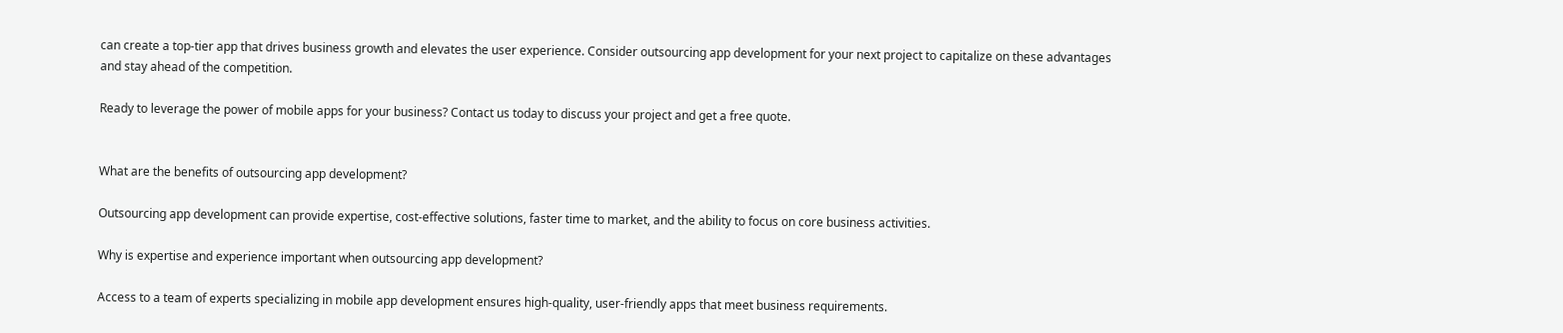can create a top-tier app that drives business growth and elevates the user experience. Consider outsourcing app development for your next project to capitalize on these advantages and stay ahead of the competition.

Ready to leverage the power of mobile apps for your business? Contact us today to discuss your project and get a free quote.


What are the benefits of outsourcing app development?

Outsourcing app development can provide expertise, cost-effective solutions, faster time to market, and the ability to focus on core business activities.

Why is expertise and experience important when outsourcing app development?

Access to a team of experts specializing in mobile app development ensures high-quality, user-friendly apps that meet business requirements.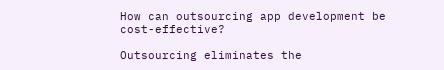How can outsourcing app development be cost-effective?

Outsourcing eliminates the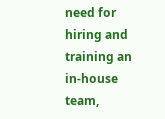need for hiring and training an in-house team,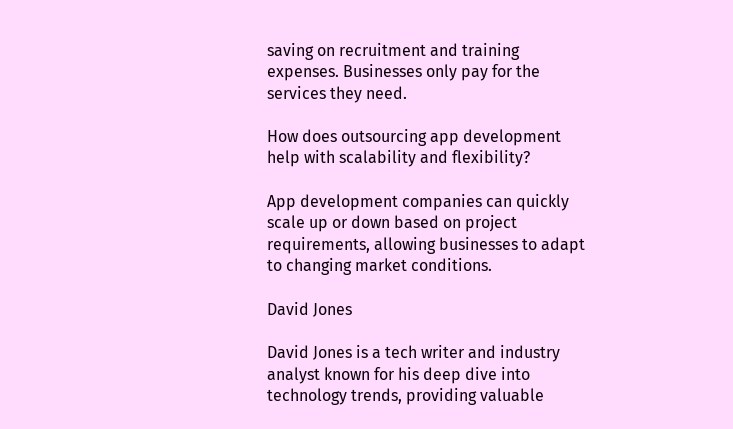saving on recruitment and training expenses. Businesses only pay for the services they need.

How does outsourcing app development help with scalability and flexibility?

App development companies can quickly scale up or down based on project requirements, allowing businesses to adapt to changing market conditions.

David Jones

David Jones is a tech writer and industry analyst known for his deep dive into technology trends, providing valuable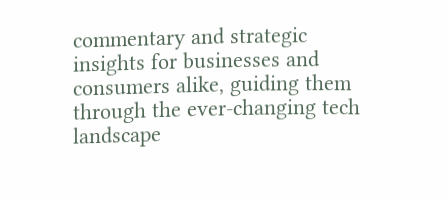commentary and strategic insights for businesses and consumers alike, guiding them through the ever-changing tech landscape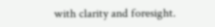with clarity and foresight.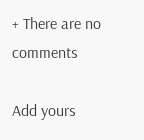+ There are no comments

Add yours